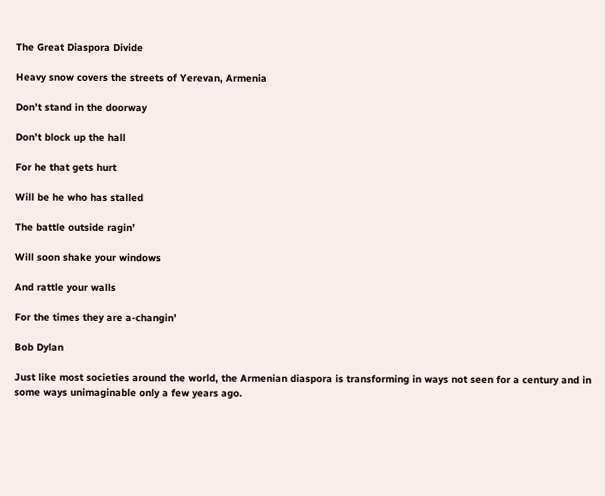The Great Diaspora Divide

Heavy snow covers the streets of Yerevan, Armenia

Don’t stand in the doorway

Don’t block up the hall

For he that gets hurt

Will be he who has stalled

The battle outside ragin’

Will soon shake your windows

And rattle your walls

For the times they are a-changin’

Bob Dylan

Just like most societies around the world, the Armenian diaspora is transforming in ways not seen for a century and in some ways unimaginable only a few years ago.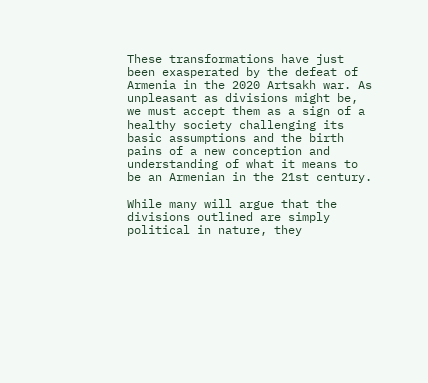These transformations have just been exasperated by the defeat of Armenia in the 2020 Artsakh war. As unpleasant as divisions might be, we must accept them as a sign of a healthy society challenging its basic assumptions and the birth pains of a new conception and understanding of what it means to be an Armenian in the 21st century.

While many will argue that the divisions outlined are simply political in nature, they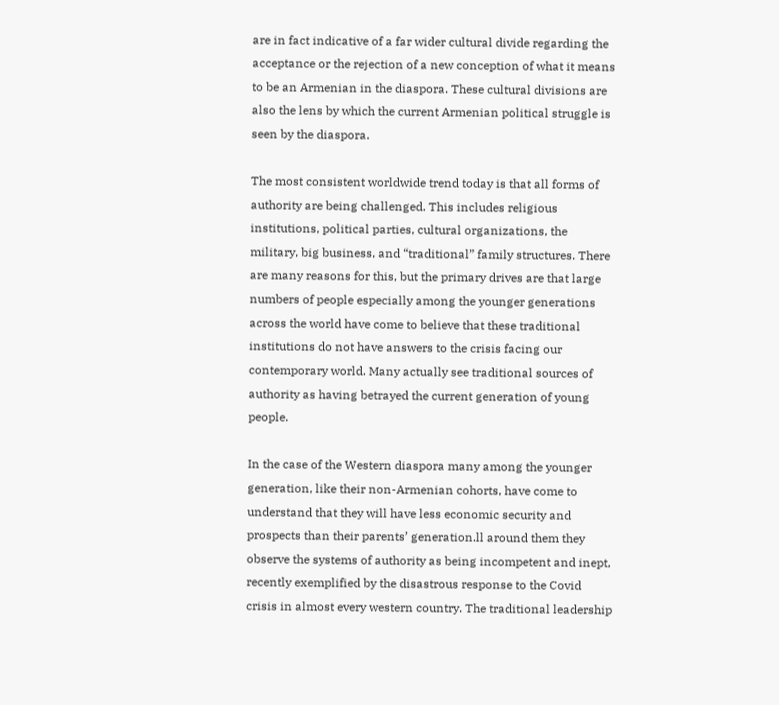are in fact indicative of a far wider cultural divide regarding the acceptance or the rejection of a new conception of what it means to be an Armenian in the diaspora. These cultural divisions are also the lens by which the current Armenian political struggle is seen by the diaspora.

The most consistent worldwide trend today is that all forms of authority are being challenged. This includes religious institutions, political parties, cultural organizations, the military, big business, and “traditional” family structures. There are many reasons for this, but the primary drives are that large numbers of people especially among the younger generations across the world have come to believe that these traditional institutions do not have answers to the crisis facing our contemporary world. Many actually see traditional sources of authority as having betrayed the current generation of young people.

In the case of the Western diaspora many among the younger generation, like their non-Armenian cohorts, have come to understand that they will have less economic security and prospects than their parents’ generation.ll around them they observe the systems of authority as being incompetent and inept, recently exemplified by the disastrous response to the Covid crisis in almost every western country. The traditional leadership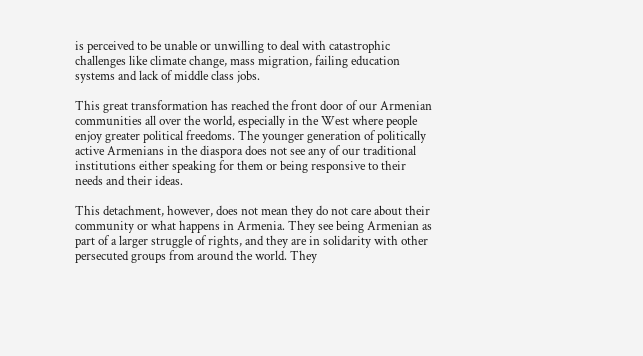is perceived to be unable or unwilling to deal with catastrophic challenges like climate change, mass migration, failing education systems and lack of middle class jobs.

This great transformation has reached the front door of our Armenian communities all over the world, especially in the West where people enjoy greater political freedoms. The younger generation of politically active Armenians in the diaspora does not see any of our traditional institutions either speaking for them or being responsive to their needs and their ideas.

This detachment, however, does not mean they do not care about their community or what happens in Armenia. They see being Armenian as part of a larger struggle of rights, and they are in solidarity with other persecuted groups from around the world. They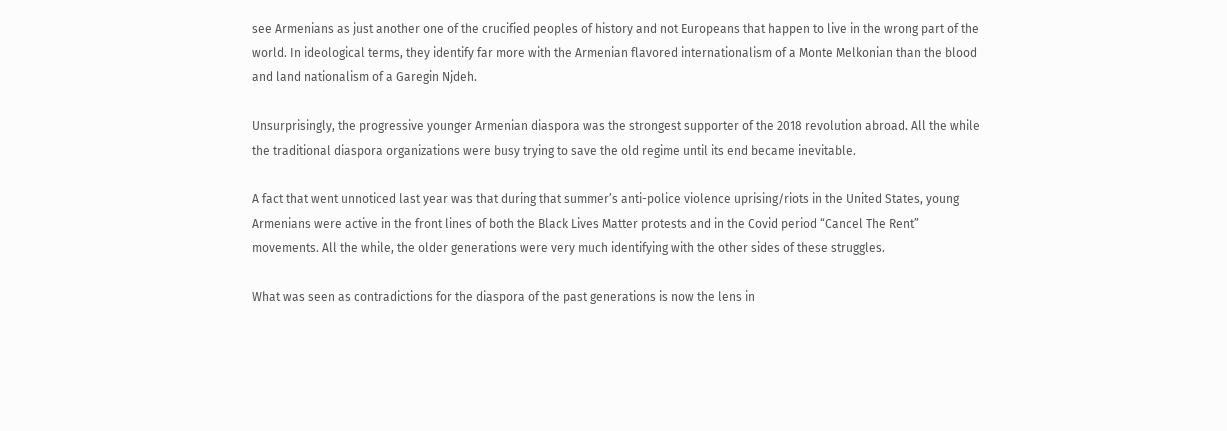see Armenians as just another one of the crucified peoples of history and not Europeans that happen to live in the wrong part of the world. In ideological terms, they identify far more with the Armenian flavored internationalism of a Monte Melkonian than the blood and land nationalism of a Garegin Njdeh.

Unsurprisingly, the progressive younger Armenian diaspora was the strongest supporter of the 2018 revolution abroad. All the while the traditional diaspora organizations were busy trying to save the old regime until its end became inevitable.

A fact that went unnoticed last year was that during that summer’s anti-police violence uprising/riots in the United States, young Armenians were active in the front lines of both the Black Lives Matter protests and in the Covid period “Cancel The Rent” movements. All the while, the older generations were very much identifying with the other sides of these struggles.

What was seen as contradictions for the diaspora of the past generations is now the lens in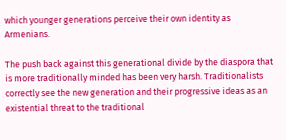which younger generations perceive their own identity as Armenians.

The push back against this generational divide by the diaspora that is more traditionally minded has been very harsh. Traditionalists correctly see the new generation and their progressive ideas as an existential threat to the traditional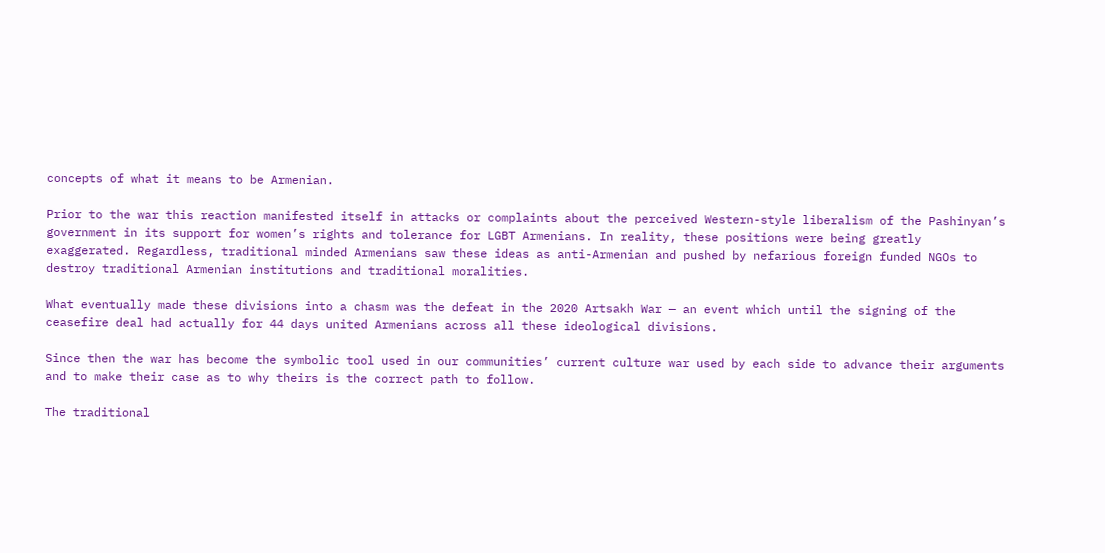concepts of what it means to be Armenian.

Prior to the war this reaction manifested itself in attacks or complaints about the perceived Western-style liberalism of the Pashinyan’s government in its support for women’s rights and tolerance for LGBT Armenians. In reality, these positions were being greatly exaggerated. Regardless, traditional minded Armenians saw these ideas as anti-Armenian and pushed by nefarious foreign funded NGOs to destroy traditional Armenian institutions and traditional moralities.

What eventually made these divisions into a chasm was the defeat in the 2020 Artsakh War — an event which until the signing of the ceasefire deal had actually for 44 days united Armenians across all these ideological divisions.

Since then the war has become the symbolic tool used in our communities’ current culture war used by each side to advance their arguments and to make their case as to why theirs is the correct path to follow.

The traditional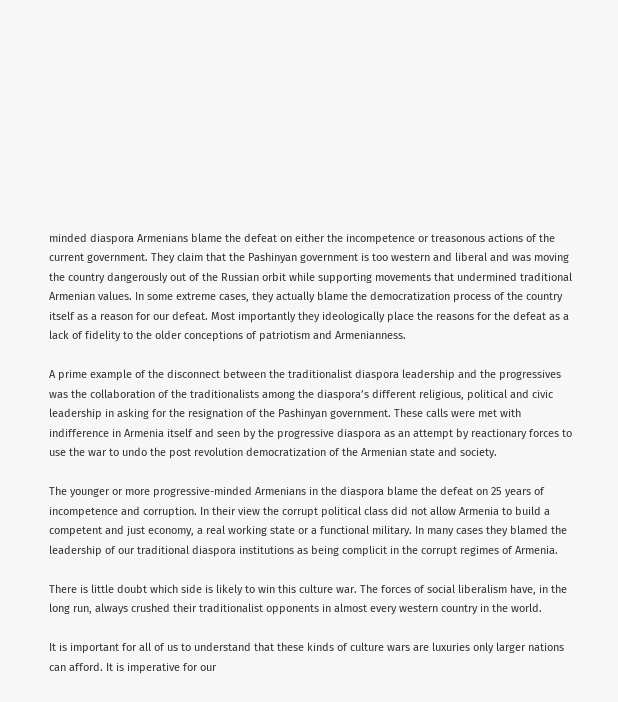minded diaspora Armenians blame the defeat on either the incompetence or treasonous actions of the current government. They claim that the Pashinyan government is too western and liberal and was moving the country dangerously out of the Russian orbit while supporting movements that undermined traditional Armenian values. In some extreme cases, they actually blame the democratization process of the country itself as a reason for our defeat. Most importantly they ideologically place the reasons for the defeat as a lack of fidelity to the older conceptions of patriotism and Armenianness.

A prime example of the disconnect between the traditionalist diaspora leadership and the progressives was the collaboration of the traditionalists among the diaspora’s different religious, political and civic leadership in asking for the resignation of the Pashinyan government. These calls were met with indifference in Armenia itself and seen by the progressive diaspora as an attempt by reactionary forces to use the war to undo the post revolution democratization of the Armenian state and society.

The younger or more progressive-minded Armenians in the diaspora blame the defeat on 25 years of incompetence and corruption. In their view the corrupt political class did not allow Armenia to build a competent and just economy, a real working state or a functional military. In many cases they blamed the leadership of our traditional diaspora institutions as being complicit in the corrupt regimes of Armenia.

There is little doubt which side is likely to win this culture war. The forces of social liberalism have, in the long run, always crushed their traditionalist opponents in almost every western country in the world.

It is important for all of us to understand that these kinds of culture wars are luxuries only larger nations can afford. It is imperative for our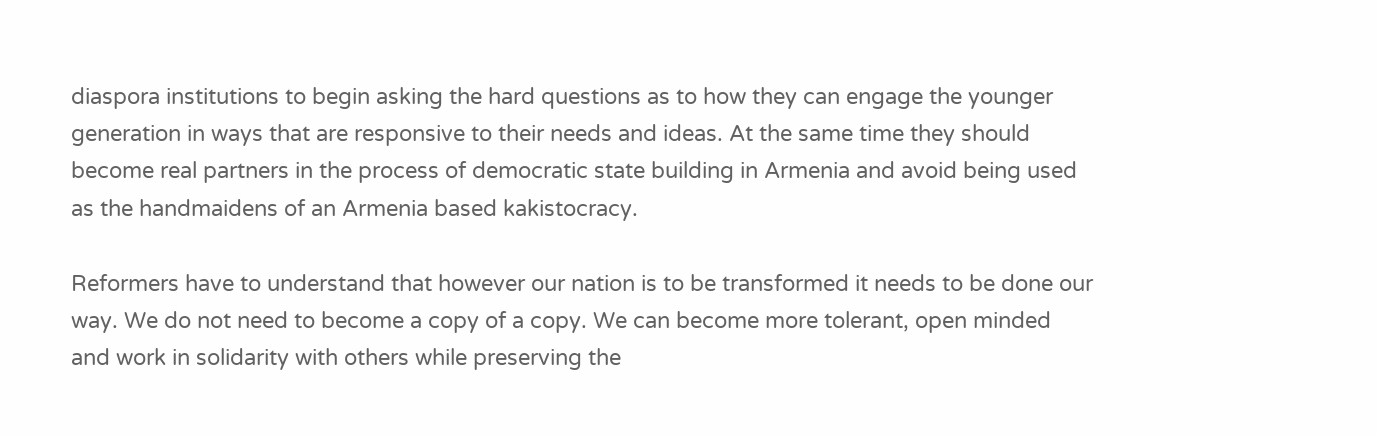diaspora institutions to begin asking the hard questions as to how they can engage the younger generation in ways that are responsive to their needs and ideas. At the same time they should become real partners in the process of democratic state building in Armenia and avoid being used as the handmaidens of an Armenia based kakistocracy.

Reformers have to understand that however our nation is to be transformed it needs to be done our way. We do not need to become a copy of a copy. We can become more tolerant, open minded and work in solidarity with others while preserving the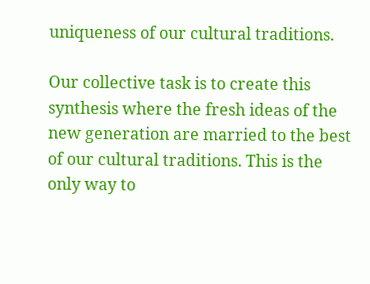uniqueness of our cultural traditions.

Our collective task is to create this synthesis where the fresh ideas of the new generation are married to the best of our cultural traditions. This is the only way to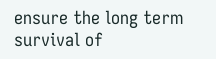ensure the long term survival of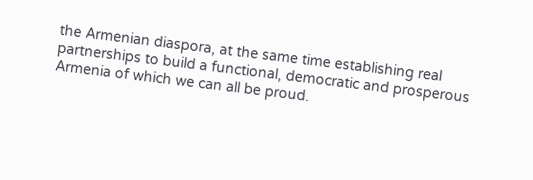the Armenian diaspora, at the same time establishing real partnerships to build a functional, democratic and prosperous Armenia of which we can all be proud.